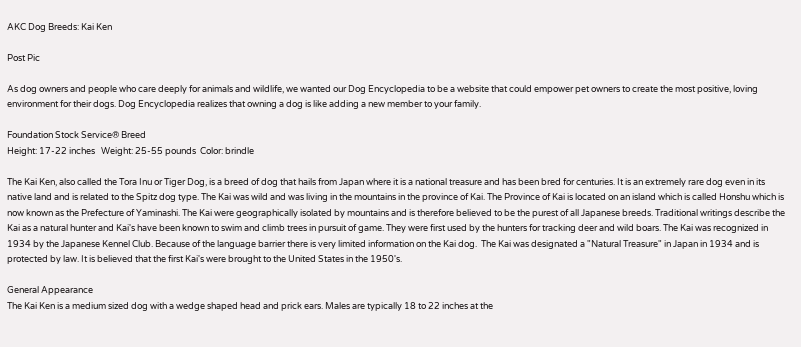AKC Dog Breeds: Kai Ken

Post Pic

As dog owners and people who care deeply for animals and wildlife, we wanted our Dog Encyclopedia to be a website that could empower pet owners to create the most positive, loving environment for their dogs. Dog Encyclopedia realizes that owning a dog is like adding a new member to your family.

Foundation Stock Service® Breed
Height: 17-22 inches   Weight: 25-55 pounds  Color: brindle

The Kai Ken, also called the Tora Inu or Tiger Dog, is a breed of dog that hails from Japan where it is a national treasure and has been bred for centuries. It is an extremely rare dog even in its native land and is related to the Spitz dog type. The Kai was wild and was living in the mountains in the province of Kai. The Province of Kai is located on an island which is called Honshu which is now known as the Prefecture of Yaminashi. The Kai were geographically isolated by mountains and is therefore believed to be the purest of all Japanese breeds. Traditional writings describe the Kai as a natural hunter and Kai's have been known to swim and climb trees in pursuit of game. They were first used by the hunters for tracking deer and wild boars. The Kai was recognized in 1934 by the Japanese Kennel Club. Because of the language barrier there is very limited information on the Kai dog.  The Kai was designated a "Natural Treasure" in Japan in 1934 and is protected by law. It is believed that the first Kai's were brought to the United States in the 1950's.

General Appearance
The Kai Ken is a medium sized dog with a wedge shaped head and prick ears. Males are typically 18 to 22 inches at the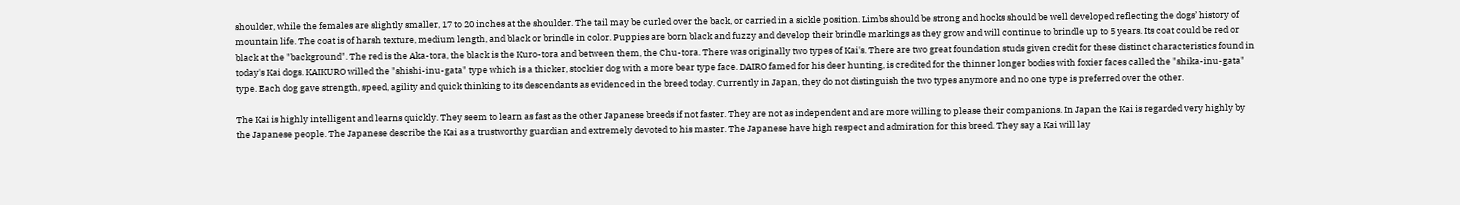shoulder, while the females are slightly smaller, 17 to 20 inches at the shoulder. The tail may be curled over the back, or carried in a sickle position. Limbs should be strong and hocks should be well developed reflecting the dogs’ history of mountain life. The coat is of harsh texture, medium length, and black or brindle in color. Puppies are born black and fuzzy and develop their brindle markings as they grow and will continue to brindle up to 5 years. Its coat could be red or black at the "background". The red is the Aka-tora, the black is the Kuro-tora and between them, the Chu-tora. There was originally two types of Kai's. There are two great foundation studs given credit for these distinct characteristics found in today's Kai dogs. KAIKURO willed the "shishi-inu-gata" type which is a thicker, stockier dog with a more bear type face. DAIRO famed for his deer hunting, is credited for the thinner longer bodies with foxier faces called the "shika-inu-gata" type. Each dog gave strength, speed, agility and quick thinking to its descendants as evidenced in the breed today. Currently in Japan, they do not distinguish the two types anymore and no one type is preferred over the other.

The Kai is highly intelligent and learns quickly. They seem to learn as fast as the other Japanese breeds if not faster. They are not as independent and are more willing to please their companions. In Japan the Kai is regarded very highly by the Japanese people. The Japanese describe the Kai as a trustworthy guardian and extremely devoted to his master. The Japanese have high respect and admiration for this breed. They say a Kai will lay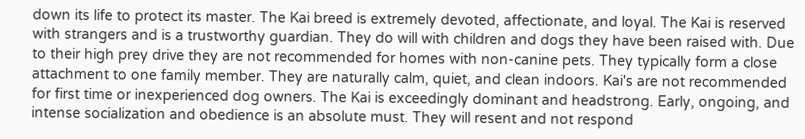down its life to protect its master. The Kai breed is extremely devoted, affectionate, and loyal. The Kai is reserved with strangers and is a trustworthy guardian. They do will with children and dogs they have been raised with. Due to their high prey drive they are not recommended for homes with non-canine pets. They typically form a close attachment to one family member. They are naturally calm, quiet, and clean indoors. Kai's are not recommended for first time or inexperienced dog owners. The Kai is exceedingly dominant and headstrong. Early, ongoing, and intense socialization and obedience is an absolute must. They will resent and not respond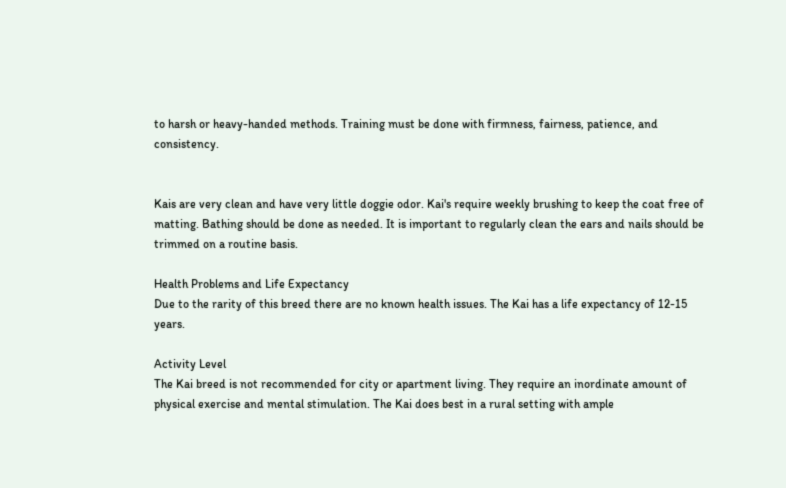to harsh or heavy-handed methods. Training must be done with firmness, fairness, patience, and consistency.


Kais are very clean and have very little doggie odor. Kai's require weekly brushing to keep the coat free of matting. Bathing should be done as needed. It is important to regularly clean the ears and nails should be trimmed on a routine basis.

Health Problems and Life Expectancy
Due to the rarity of this breed there are no known health issues. The Kai has a life expectancy of 12-15 years.

Activity Level
The Kai breed is not recommended for city or apartment living. They require an inordinate amount of physical exercise and mental stimulation. The Kai does best in a rural setting with ample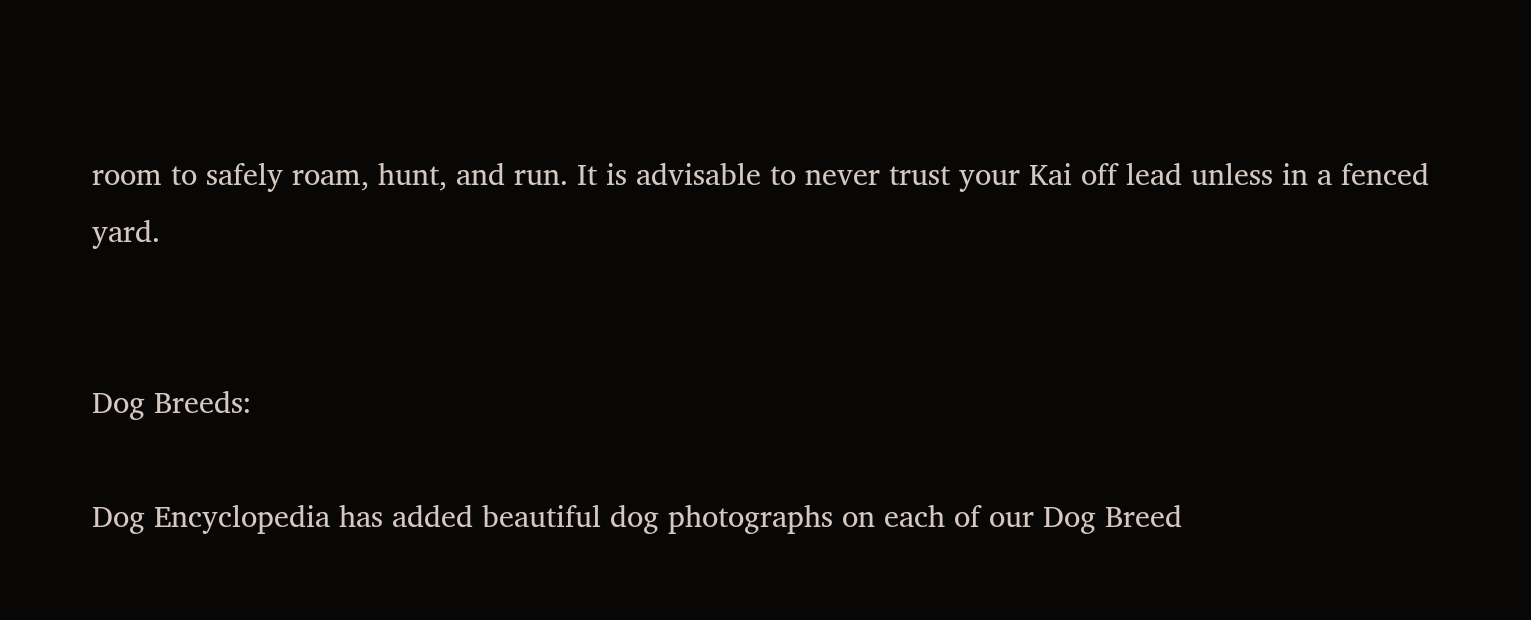room to safely roam, hunt, and run. It is advisable to never trust your Kai off lead unless in a fenced yard.


Dog Breeds:

Dog Encyclopedia has added beautiful dog photographs on each of our Dog Breed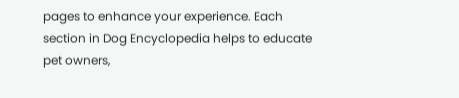pages to enhance your experience. Each section in Dog Encyclopedia helps to educate pet owners,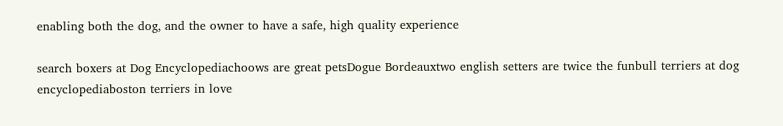enabling both the dog, and the owner to have a safe, high quality experience

search boxers at Dog Encyclopediachoows are great petsDogue Bordeauxtwo english setters are twice the funbull terriers at dog encyclopediaboston terriers in love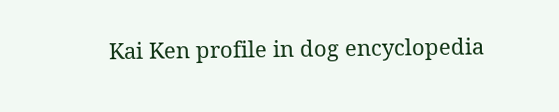Kai Ken profile in dog encyclopedia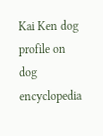Kai Ken dog profile on dog encyclopedia